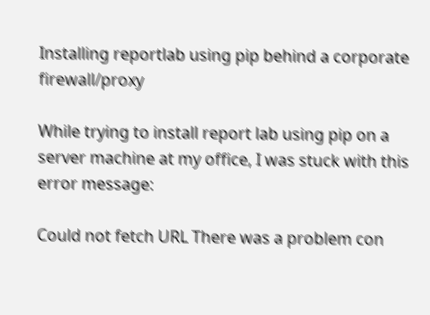Installing reportlab using pip behind a corporate firewall/proxy

While trying to install report lab using pip on a server machine at my office, I was stuck with this error message:

Could not fetch URL There was a problem con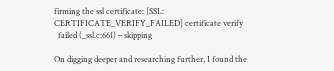firming the ssl certificate: [SSL: CERTIFICATE_VERIFY_FAILED] certificate verify
  failed (_ssl.c:661) – skipping

On digging deeper and researching further, I found the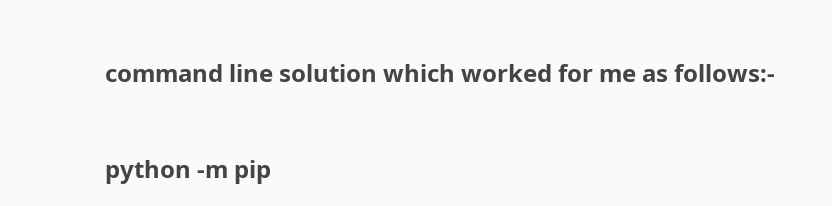command line solution which worked for me as follows:-

python -m pip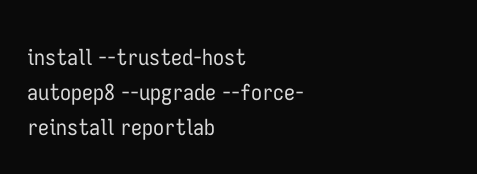install --trusted-host autopep8 --upgrade --force-reinstall reportlab